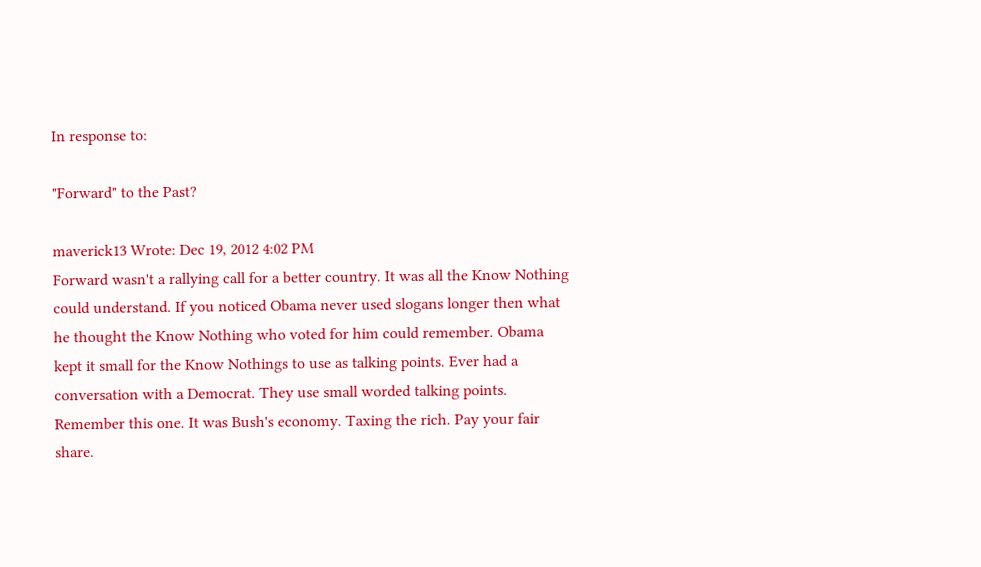In response to:

"Forward" to the Past?

maverick13 Wrote: Dec 19, 2012 4:02 PM
Forward wasn't a rallying call for a better country. It was all the Know Nothing could understand. If you noticed Obama never used slogans longer then what he thought the Know Nothing who voted for him could remember. Obama kept it small for the Know Nothings to use as talking points. Ever had a conversation with a Democrat. They use small worded talking points. Remember this one. It was Bush's economy. Taxing the rich. Pay your fair share.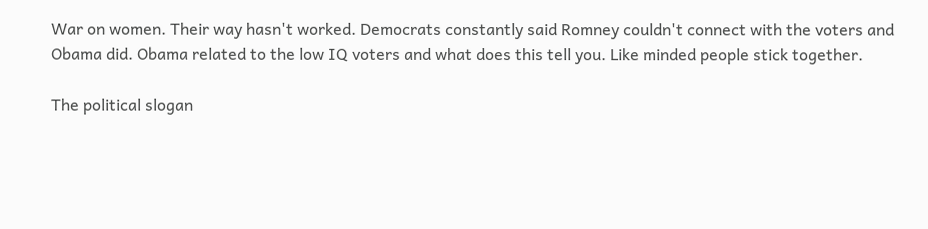War on women. Their way hasn't worked. Democrats constantly said Romney couldn't connect with the voters and Obama did. Obama related to the low IQ voters and what does this tell you. Like minded people stick together.

The political slogan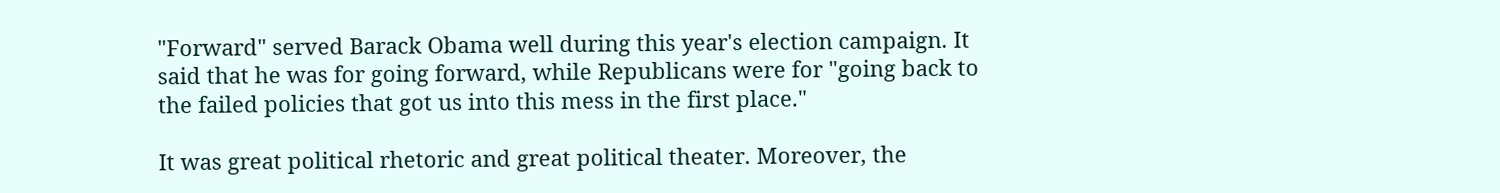"Forward" served Barack Obama well during this year's election campaign. It said that he was for going forward, while Republicans were for "going back to the failed policies that got us into this mess in the first place."

It was great political rhetoric and great political theater. Moreover, the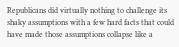Republicans did virtually nothing to challenge its shaky assumptions with a few hard facts that could have made those assumptions collapse like a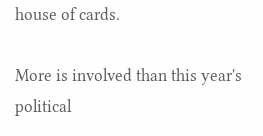house of cards.

More is involved than this year's political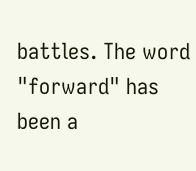battles. The word "forward" has been a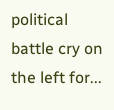political battle cry on the left for...